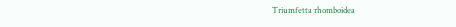Triumfetta rhomboidea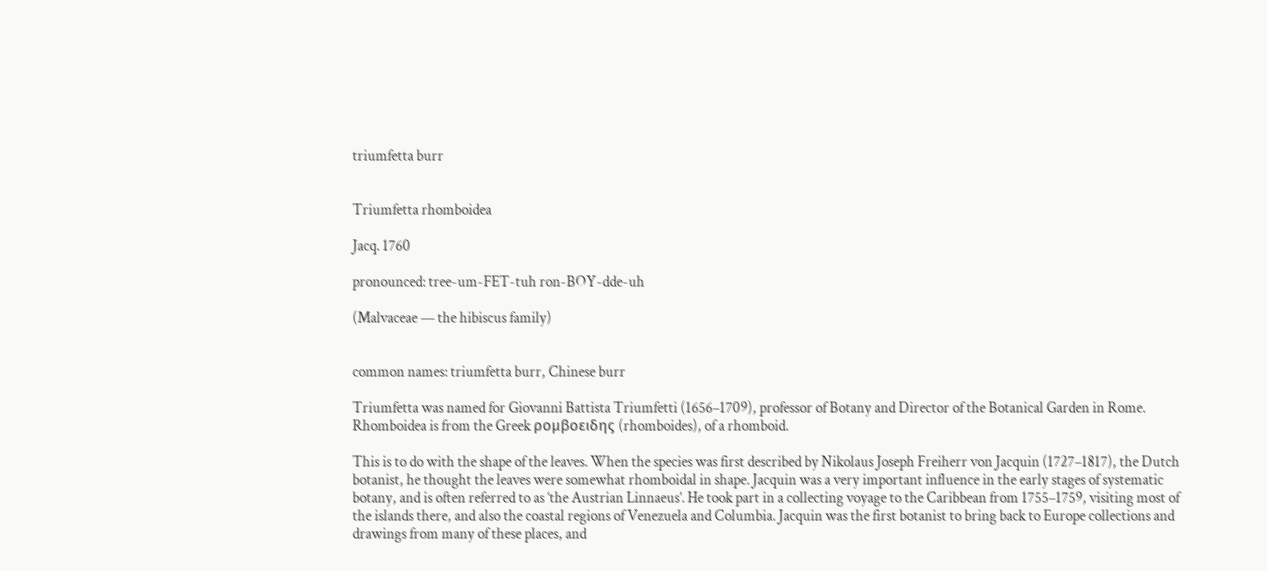triumfetta burr


Triumfetta rhomboidea

Jacq. 1760

pronounced: tree-um-FET-tuh ron-BOY-dde-uh

(Malvaceae — the hibiscus family)


common names: triumfetta burr, Chinese burr

Triumfetta was named for Giovanni Battista Triumfetti (1656–1709), professor of Botany and Director of the Botanical Garden in Rome. Rhomboidea is from the Greek ρομβοειδης (rhomboides), of a rhomboid.

This is to do with the shape of the leaves. When the species was first described by Nikolaus Joseph Freiherr von Jacquin (1727–1817), the Dutch botanist, he thought the leaves were somewhat rhomboidal in shape. Jacquin was a very important influence in the early stages of systematic botany, and is often referred to as ‘the Austrian Linnaeus’. He took part in a collecting voyage to the Caribbean from 1755–1759, visiting most of the islands there, and also the coastal regions of Venezuela and Columbia. Jacquin was the first botanist to bring back to Europe collections and drawings from many of these places, and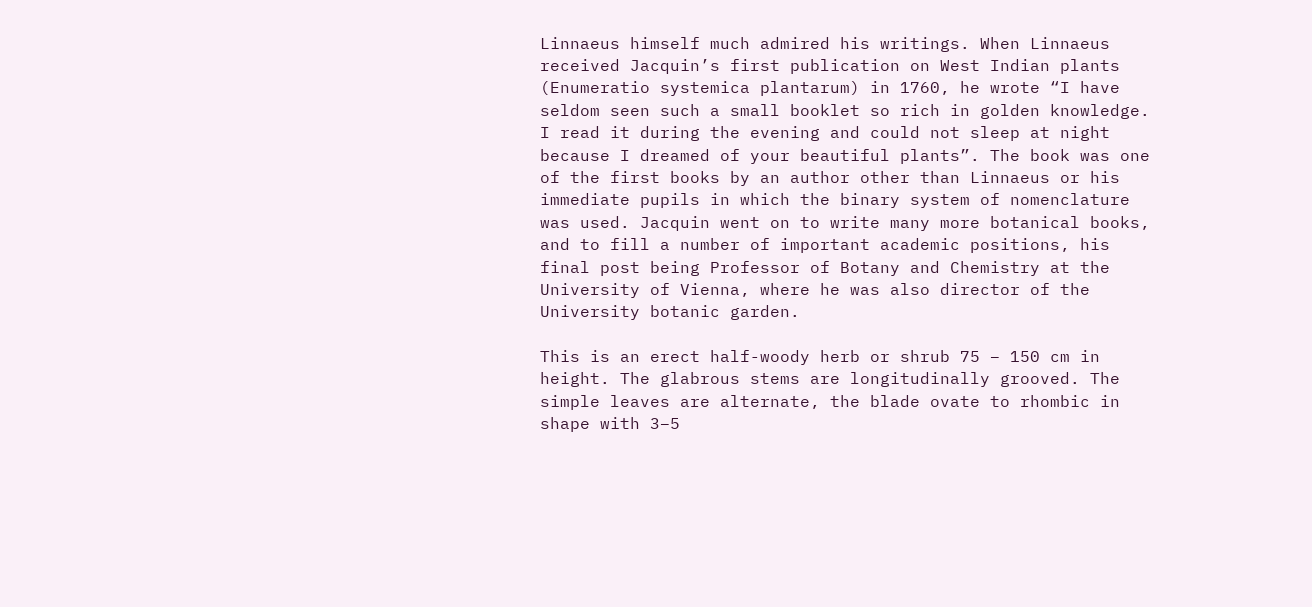Linnaeus himself much admired his writings. When Linnaeus received Jacquin’s first publication on West Indian plants (Enumeratio systemica plantarum) in 1760, he wrote “I have seldom seen such a small booklet so rich in golden knowledge. I read it during the evening and could not sleep at night because I dreamed of your beautiful plants”. The book was one of the first books by an author other than Linnaeus or his immediate pupils in which the binary system of nomenclature was used. Jacquin went on to write many more botanical books, and to fill a number of important academic positions, his final post being Professor of Botany and Chemistry at the University of Vienna, where he was also director of the University botanic garden.

This is an erect half-woody herb or shrub 75 – 150 cm in height. The glabrous stems are longitudinally grooved. The simple leaves are alternate, the blade ovate to rhombic in shape with 3–5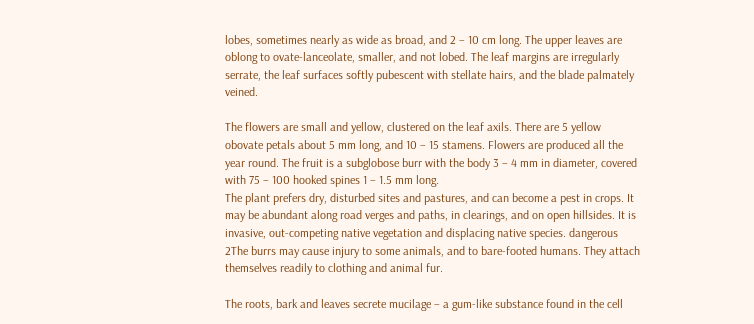lobes, sometimes nearly as wide as broad, and 2 – 10 cm long. The upper leaves are oblong to ovate-lanceolate, smaller, and not lobed. The leaf margins are irregularly serrate, the leaf surfaces softly pubescent with stellate hairs, and the blade palmately veined.

The flowers are small and yellow, clustered on the leaf axils. There are 5 yellow obovate petals about 5 mm long, and 10 – 15 stamens. Flowers are produced all the year round. The fruit is a subglobose burr with the body 3 – 4 mm in diameter, covered with 75 – 100 hooked spines 1 – 1.5 mm long.
The plant prefers dry, disturbed sites and pastures, and can become a pest in crops. It may be abundant along road verges and paths, in clearings, and on open hillsides. It is invasive, out-competing native vegetation and displacing native species. dangerous 2The burrs may cause injury to some animals, and to bare-footed humans. They attach themselves readily to clothing and animal fur.

The roots, bark and leaves secrete mucilage – a gum-like substance found in the cell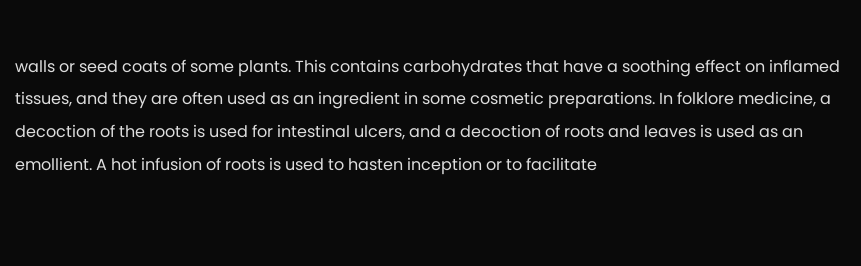walls or seed coats of some plants. This contains carbohydrates that have a soothing effect on inflamed tissues, and they are often used as an ingredient in some cosmetic preparations. In folklore medicine, a decoction of the roots is used for intestinal ulcers, and a decoction of roots and leaves is used as an emollient. A hot infusion of roots is used to hasten inception or to facilitate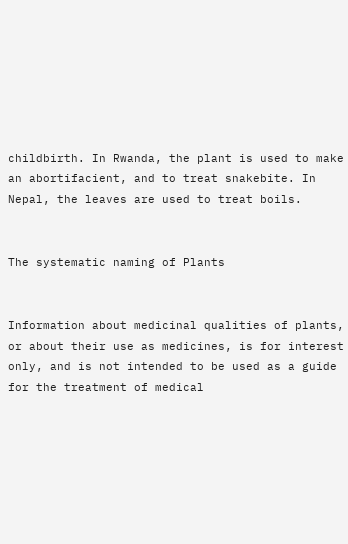childbirth. In Rwanda, the plant is used to make an abortifacient, and to treat snakebite. In Nepal, the leaves are used to treat boils.


The systematic naming of Plants


Information about medicinal qualities of plants, or about their use as medicines, is for interest only, and is not intended to be used as a guide for the treatment of medical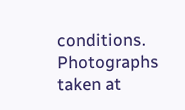conditions.
Photographs taken at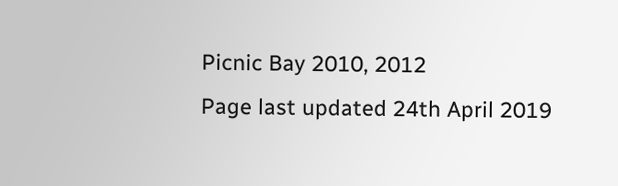Picnic Bay 2010, 2012
Page last updated 24th April 2019